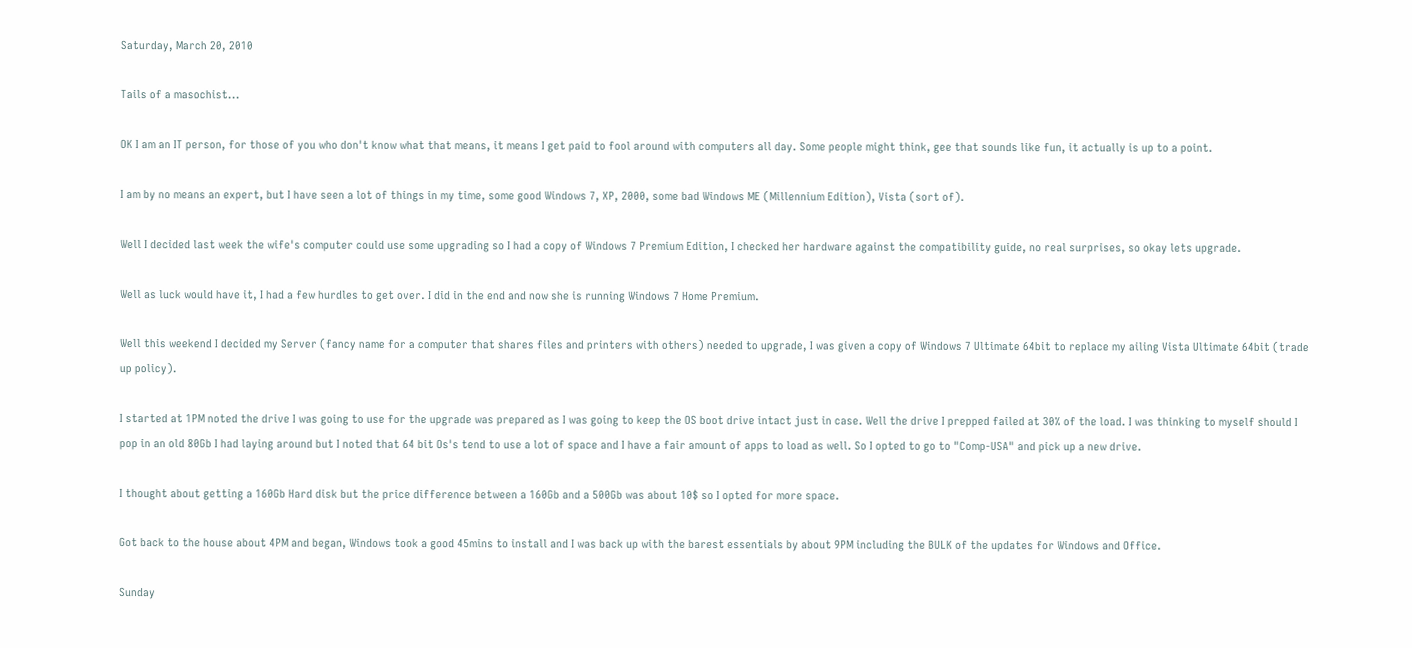Saturday, March 20, 2010

Tails of a masochist...

OK I am an IT person, for those of you who don't know what that means, it means I get paid to fool around with computers all day. Some people might think, gee that sounds like fun, it actually is up to a point.

I am by no means an expert, but I have seen a lot of things in my time, some good Windows 7, XP, 2000, some bad Windows ME (Millennium Edition), Vista (sort of).

Well I decided last week the wife's computer could use some upgrading so I had a copy of Windows 7 Premium Edition, I checked her hardware against the compatibility guide, no real surprises, so okay lets upgrade.

Well as luck would have it, I had a few hurdles to get over. I did in the end and now she is running Windows 7 Home Premium.

Well this weekend I decided my Server (fancy name for a computer that shares files and printers with others) needed to upgrade, I was given a copy of Windows 7 Ultimate 64bit to replace my ailing Vista Ultimate 64bit (trade up policy).

I started at 1PM noted the drive I was going to use for the upgrade was prepared as I was going to keep the OS boot drive intact just in case. Well the drive I prepped failed at 30% of the load. I was thinking to myself should I pop in an old 80Gb I had laying around but I noted that 64 bit Os's tend to use a lot of space and I have a fair amount of apps to load as well. So I opted to go to "Comp-USA" and pick up a new drive.

I thought about getting a 160Gb Hard disk but the price difference between a 160Gb and a 500Gb was about 10$ so I opted for more space.

Got back to the house about 4PM and began, Windows took a good 45mins to install and I was back up with the barest essentials by about 9PM including the BULK of the updates for Windows and Office.

Sunday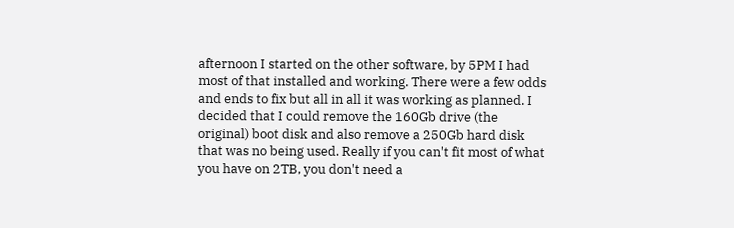afternoon I started on the other software, by 5PM I had most of that installed and working. There were a few odds and ends to fix but all in all it was working as planned. I decided that I could remove the 160Gb drive (the original) boot disk and also remove a 250Gb hard disk that was no being used. Really if you can't fit most of what you have on 2TB, you don't need a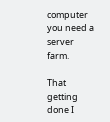computer you need a server farm.

That getting done I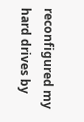reconfigured my hard drives by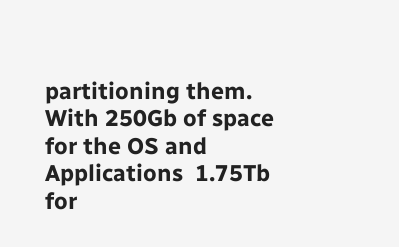partitioning them. With 250Gb of space for the OS and Applications  1.75Tb for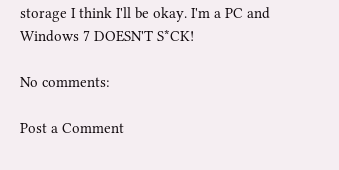storage I think I'll be okay. I'm a PC and Windows 7 DOESN'T S*CK!

No comments:

Post a Comment